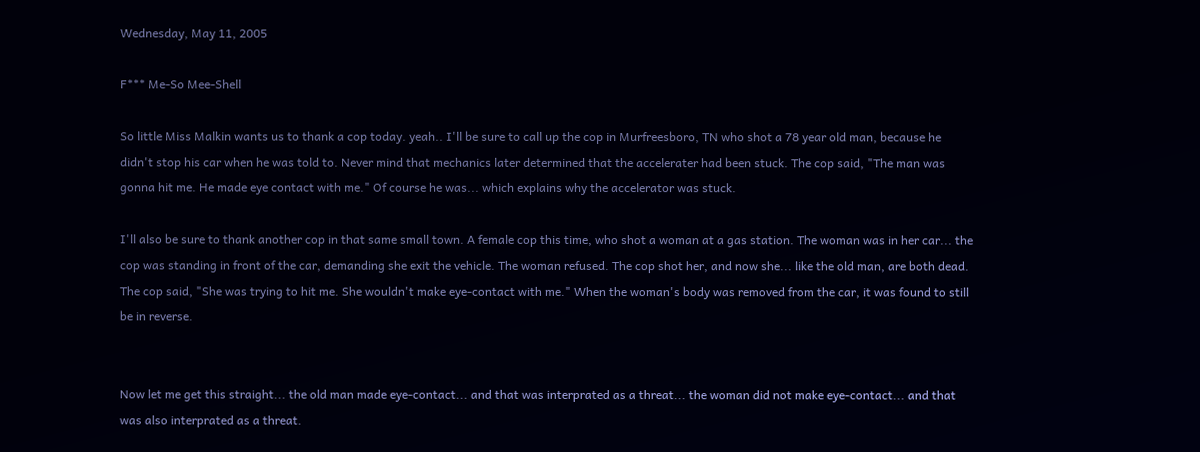Wednesday, May 11, 2005

F*** Me-So Mee-Shell

So little Miss Malkin wants us to thank a cop today. yeah.. I'll be sure to call up the cop in Murfreesboro, TN who shot a 78 year old man, because he didn't stop his car when he was told to. Never mind that mechanics later determined that the accelerater had been stuck. The cop said, "The man was gonna hit me. He made eye contact with me." Of course he was... which explains why the accelerator was stuck.

I'll also be sure to thank another cop in that same small town. A female cop this time, who shot a woman at a gas station. The woman was in her car... the cop was standing in front of the car, demanding she exit the vehicle. The woman refused. The cop shot her, and now she... like the old man, are both dead. The cop said, "She was trying to hit me. She wouldn't make eye-contact with me." When the woman's body was removed from the car, it was found to still be in reverse.


Now let me get this straight... the old man made eye-contact... and that was interprated as a threat... the woman did not make eye-contact... and that was also interprated as a threat.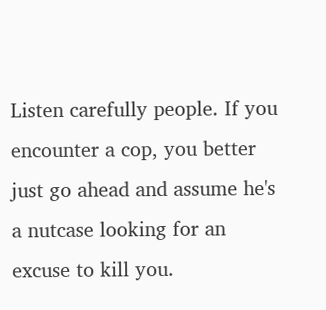Listen carefully people. If you encounter a cop, you better just go ahead and assume he's a nutcase looking for an excuse to kill you.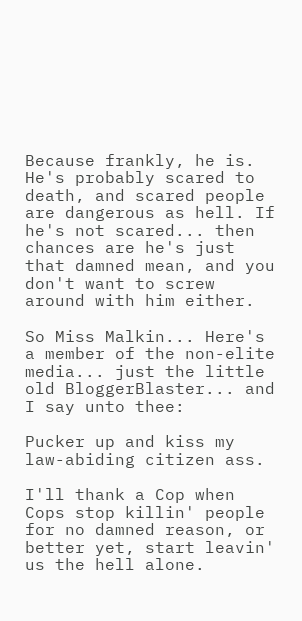Because frankly, he is. He's probably scared to death, and scared people are dangerous as hell. If he's not scared... then chances are he's just that damned mean, and you don't want to screw around with him either.

So Miss Malkin... Here's a member of the non-elite media... just the little old BloggerBlaster... and I say unto thee:

Pucker up and kiss my law-abiding citizen ass.

I'll thank a Cop when Cops stop killin' people for no damned reason, or better yet, start leavin' us the hell alone.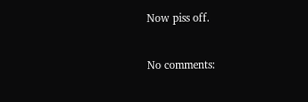Now piss off.

No comments: